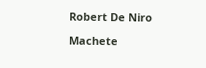Robert De Niro

Machete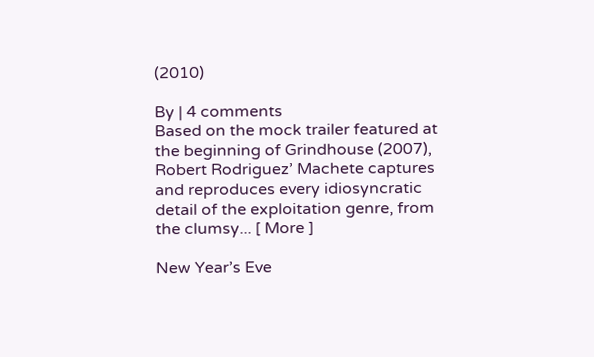(2010)

By | 4 comments
Based on the mock trailer featured at the beginning of Grindhouse (2007), Robert Rodriguez’ Machete captures and reproduces every idiosyncratic detail of the exploitation genre, from the clumsy... [ More ]

New Year’s Eve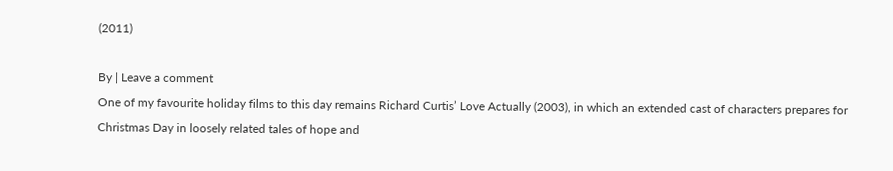(2011)

By | Leave a comment
One of my favourite holiday films to this day remains Richard Curtis’ Love Actually (2003), in which an extended cast of characters prepares for Christmas Day in loosely related tales of hope and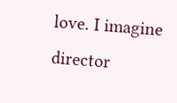love. I imagine director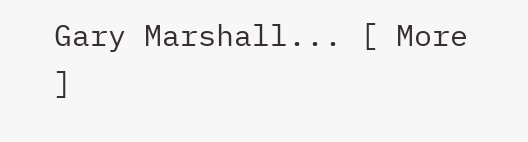Gary Marshall... [ More ]